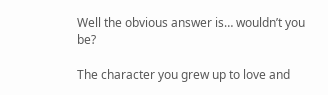Well the obvious answer is… wouldn’t you be?

The character you grew up to love and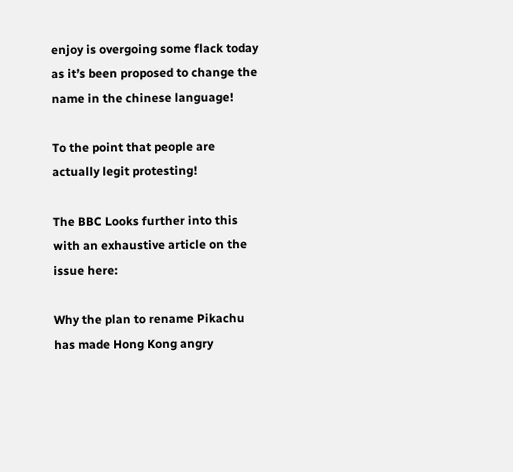enjoy is overgoing some flack today as it’s been proposed to change the name in the chinese language!

To the point that people are actually legit protesting!

The BBC Looks further into this with an exhaustive article on the issue here:

Why the plan to rename Pikachu has made Hong Kong angry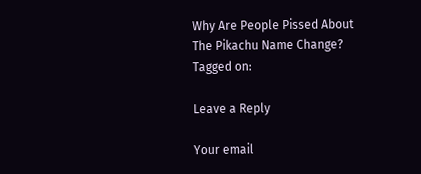Why Are People Pissed About The Pikachu Name Change?
Tagged on:

Leave a Reply

Your email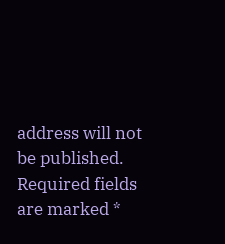address will not be published. Required fields are marked *